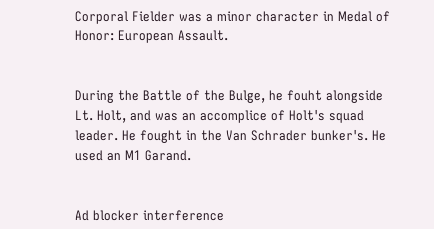Corporal Fielder was a minor character in Medal of Honor: European Assault.


During the Battle of the Bulge, he fouht alongside Lt. Holt, and was an accomplice of Holt's squad leader. He fought in the Van Schrader bunker's. He used an M1 Garand.


Ad blocker interference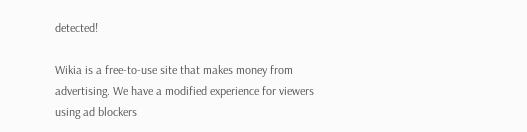detected!

Wikia is a free-to-use site that makes money from advertising. We have a modified experience for viewers using ad blockers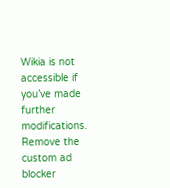Wikia is not accessible if you’ve made further modifications. Remove the custom ad blocker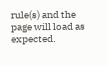rule(s) and the page will load as expected.